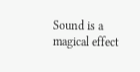Sound is a magical effect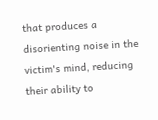that produces a disorienting noise in the victim's mind, reducing their ability to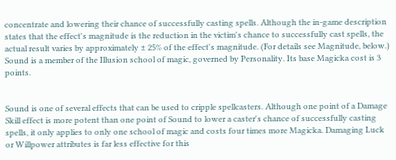concentrate and lowering their chance of successfully casting spells. Although the in-game description states that the effect's magnitude is the reduction in the victim's chance to successfully cast spells, the actual result varies by approximately ± 25% of the effect's magnitude. (For details see Magnitude, below.) Sound is a member of the Illusion school of magic, governed by Personality. Its base Magicka cost is 3 points.


Sound is one of several effects that can be used to cripple spellcasters. Although one point of a Damage Skill effect is more potent than one point of Sound to lower a caster's chance of successfully casting spells, it only applies to only one school of magic and costs four times more Magicka. Damaging Luck or Willpower attributes is far less effective for this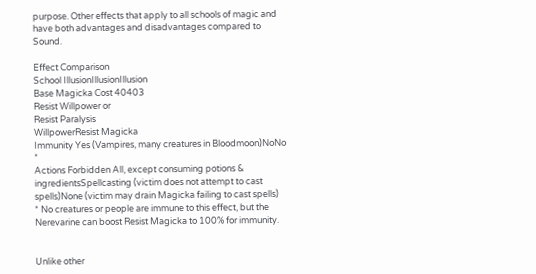purpose. Other effects that apply to all schools of magic and have both advantages and disadvantages compared to Sound.

Effect Comparison
School IllusionIllusionIllusion
Base Magicka Cost 40403
Resist Willpower or
Resist Paralysis
WillpowerResist Magicka
Immunity Yes (Vampires, many creatures in Bloodmoon)NoNo *
Actions Forbidden All, except consuming potions & ingredientsSpellcasting (victim does not attempt to cast spells)None (victim may drain Magicka failing to cast spells)
* No creatures or people are immune to this effect, but the Nerevarine can boost Resist Magicka to 100% for immunity.


Unlike other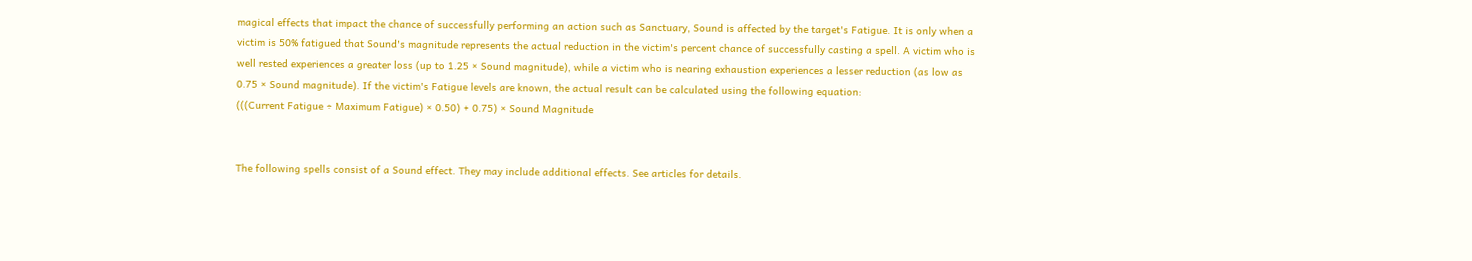magical effects that impact the chance of successfully performing an action such as Sanctuary, Sound is affected by the target's Fatigue. It is only when a victim is 50% fatigued that Sound's magnitude represents the actual reduction in the victim's percent chance of successfully casting a spell. A victim who is well rested experiences a greater loss (up to 1.25 × Sound magnitude), while a victim who is nearing exhaustion experiences a lesser reduction (as low as 0.75 × Sound magnitude). If the victim's Fatigue levels are known, the actual result can be calculated using the following equation:
(((Current Fatigue ÷ Maximum Fatigue) × 0.50) + 0.75) × Sound Magnitude


The following spells consist of a Sound effect. They may include additional effects. See articles for details.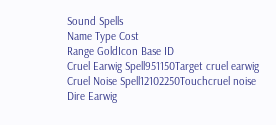Sound Spells
Name Type Cost
Range GoldIcon Base ID
Cruel Earwig Spell951150Target cruel earwig
Cruel Noise Spell12102250Touchcruel noise
Dire Earwig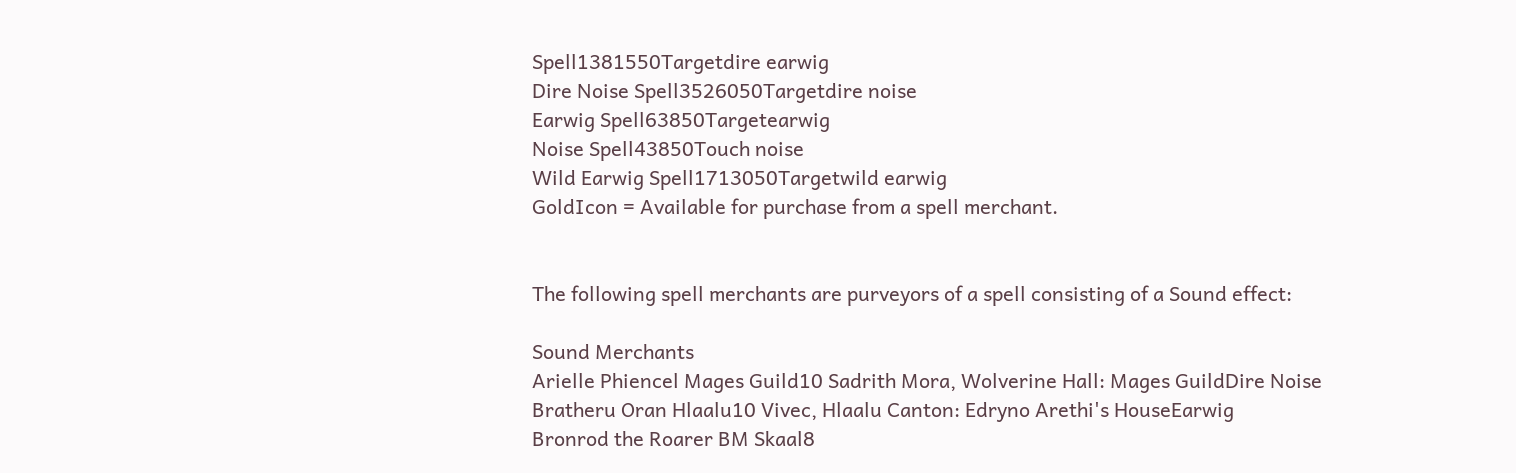Spell1381550Targetdire earwig
Dire Noise Spell3526050Targetdire noise
Earwig Spell63850Targetearwig
Noise Spell43850Touch noise
Wild Earwig Spell1713050Targetwild earwig
GoldIcon = Available for purchase from a spell merchant.


The following spell merchants are purveyors of a spell consisting of a Sound effect:

Sound Merchants
Arielle Phiencel Mages Guild10 Sadrith Mora, Wolverine Hall: Mages GuildDire Noise
Bratheru Oran Hlaalu10 Vivec, Hlaalu Canton: Edryno Arethi's HouseEarwig
Bronrod the Roarer BM Skaal8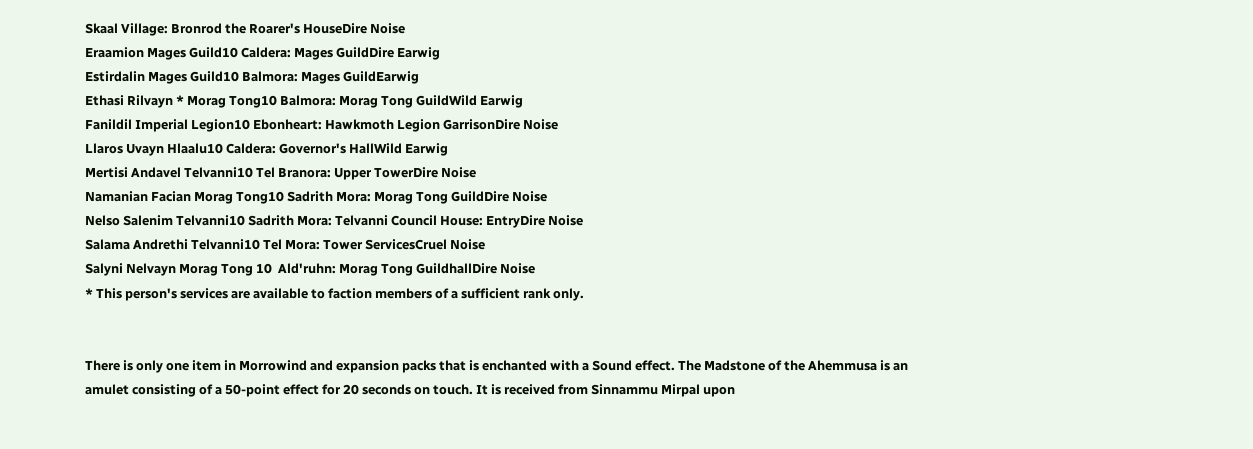Skaal Village: Bronrod the Roarer's HouseDire Noise
Eraamion Mages Guild10 Caldera: Mages GuildDire Earwig
Estirdalin Mages Guild10 Balmora: Mages GuildEarwig
Ethasi Rilvayn * Morag Tong10 Balmora: Morag Tong GuildWild Earwig
Fanildil Imperial Legion10 Ebonheart: Hawkmoth Legion GarrisonDire Noise
Llaros Uvayn Hlaalu10 Caldera: Governor's HallWild Earwig
Mertisi Andavel Telvanni10 Tel Branora: Upper TowerDire Noise
Namanian Facian Morag Tong10 Sadrith Mora: Morag Tong GuildDire Noise
Nelso Salenim Telvanni10 Sadrith Mora: Telvanni Council House: EntryDire Noise
Salama Andrethi Telvanni10 Tel Mora: Tower ServicesCruel Noise
Salyni Nelvayn Morag Tong 10  Ald'ruhn: Morag Tong GuildhallDire Noise
* This person's services are available to faction members of a sufficient rank only.


There is only one item in Morrowind and expansion packs that is enchanted with a Sound effect. The Madstone of the Ahemmusa is an amulet consisting of a 50-point effect for 20 seconds on touch. It is received from Sinnammu Mirpal upon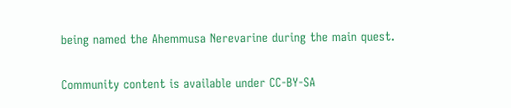being named the Ahemmusa Nerevarine during the main quest.


Community content is available under CC-BY-SA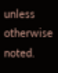unless otherwise noted.